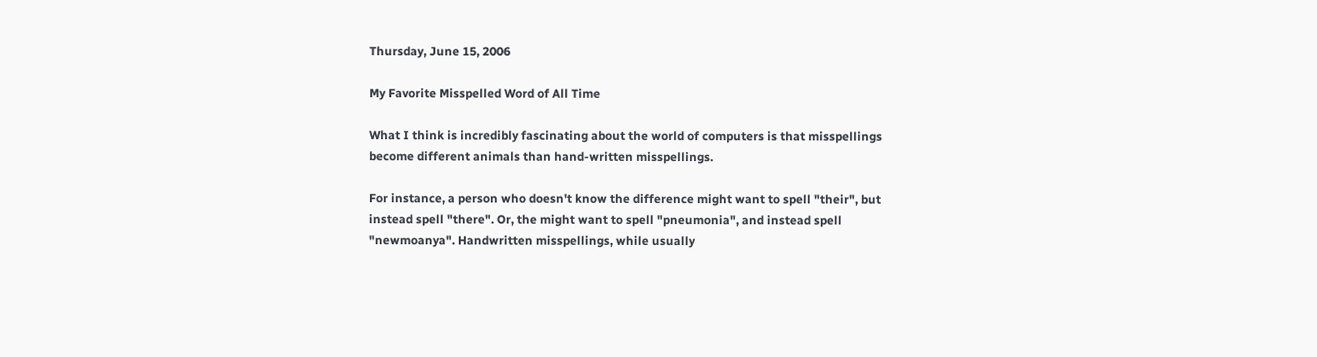Thursday, June 15, 2006

My Favorite Misspelled Word of All Time

What I think is incredibly fascinating about the world of computers is that misspellings become different animals than hand-written misspellings.

For instance, a person who doesn't know the difference might want to spell "their", but instead spell "there". Or, the might want to spell "pneumonia", and instead spell "newmoanya". Handwritten misspellings, while usually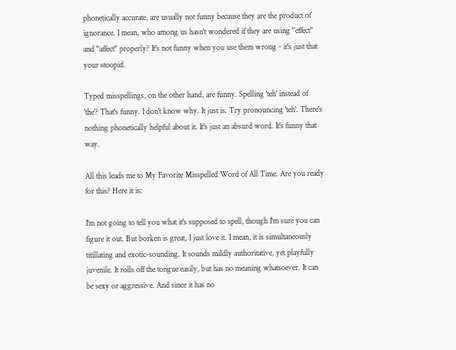phonetically accurate, are usually not funny because they are the product of ignorance. I mean, who among us hasn't wondered if they are using "effect" and "affect" properly? It's not funny when you use them wrong - it's just that your stoopid.

Typed misspellings, on the other hand, are funny. Spelling 'teh' instead of 'the'? That's funny. I don't know why. It just is. Try pronouncing 'teh'. There's nothing phonetically helpful about it. It's just an absurd word. It's funny that way.

All this leads me to My Favorite Misspelled Word of All Time. Are you ready for this? Here it is:

I'm not going to tell you what it's supposed to spell, though I'm sure you can figure it out. But borken is great, I just love it. I mean, it is simultaneously titillating and exotic-sounding. It sounds mildly authoritative, yet playfully juvenile. It rolls off the tongue easily, but has no meaning whatsoever. It can be sexy or aggressive. And since it has no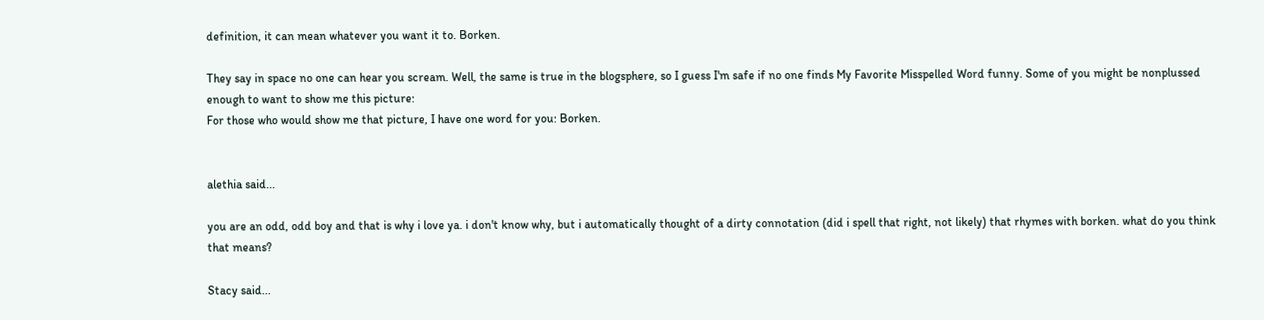definition, it can mean whatever you want it to. Borken.

They say in space no one can hear you scream. Well, the same is true in the blogsphere, so I guess I'm safe if no one finds My Favorite Misspelled Word funny. Some of you might be nonplussed enough to want to show me this picture:
For those who would show me that picture, I have one word for you: Borken.


alethia said...

you are an odd, odd boy and that is why i love ya. i don't know why, but i automatically thought of a dirty connotation (did i spell that right, not likely) that rhymes with borken. what do you think that means?

Stacy said...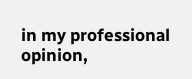in my professional opinion,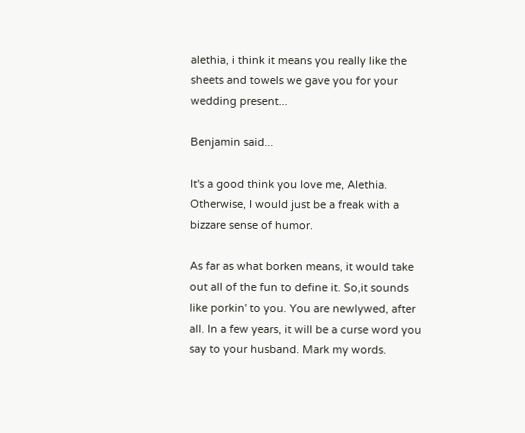alethia, i think it means you really like the sheets and towels we gave you for your wedding present...

Benjamin said...

It's a good think you love me, Alethia. Otherwise, I would just be a freak with a bizzare sense of humor.

As far as what borken means, it would take out all of the fun to define it. So,it sounds like porkin' to you. You are newlywed, after all. In a few years, it will be a curse word you say to your husband. Mark my words.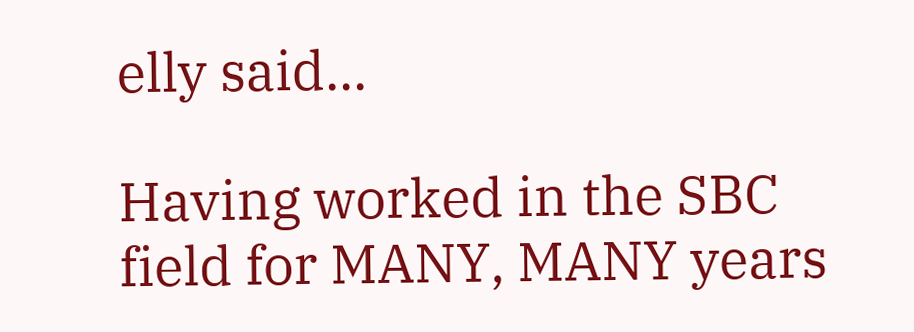elly said...

Having worked in the SBC field for MANY, MANY years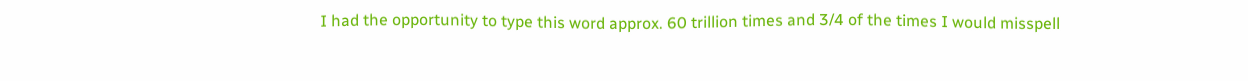I had the opportunity to type this word approx. 60 trillion times and 3/4 of the times I would misspell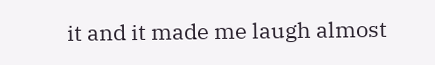it and it made me laugh almost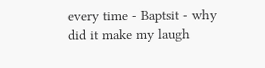every time - Baptsit - why did it make my laugh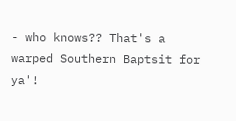- who knows?? That's a warped Southern Baptsit for ya'!